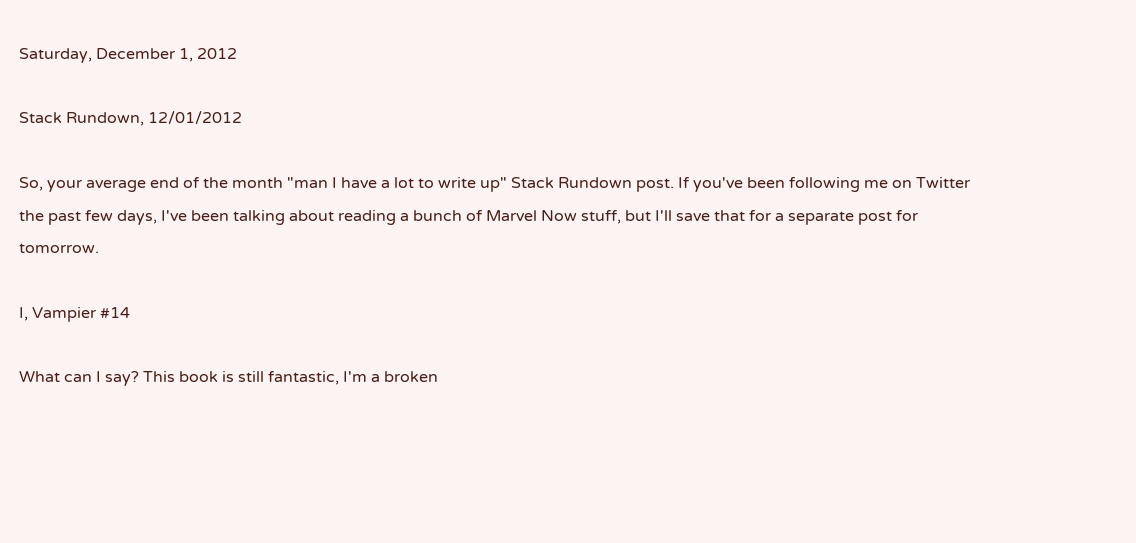Saturday, December 1, 2012

Stack Rundown, 12/01/2012

So, your average end of the month "man I have a lot to write up" Stack Rundown post. If you've been following me on Twitter the past few days, I've been talking about reading a bunch of Marvel Now stuff, but I'll save that for a separate post for tomorrow.

I, Vampier #14

What can I say? This book is still fantastic, I'm a broken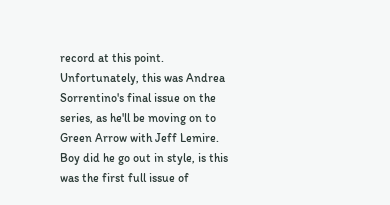record at this point. Unfortunately, this was Andrea Sorrentino's final issue on the series, as he'll be moving on to Green Arrow with Jeff Lemire. Boy did he go out in style, is this was the first full issue of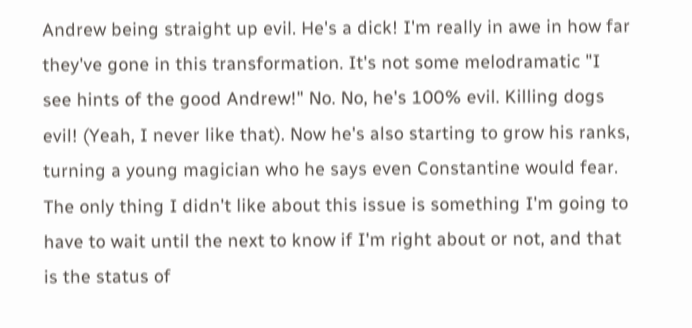Andrew being straight up evil. He's a dick! I'm really in awe in how far they've gone in this transformation. It's not some melodramatic "I see hints of the good Andrew!" No. No, he's 100% evil. Killing dogs evil! (Yeah, I never like that). Now he's also starting to grow his ranks, turning a young magician who he says even Constantine would fear. The only thing I didn't like about this issue is something I'm going to have to wait until the next to know if I'm right about or not, and that is the status of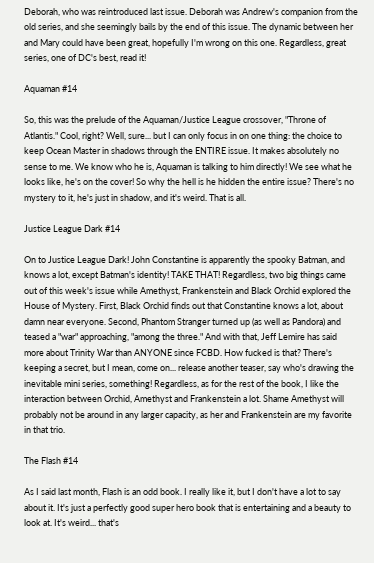Deborah, who was reintroduced last issue. Deborah was Andrew's companion from the old series, and she seemingly bails by the end of this issue. The dynamic between her and Mary could have been great, hopefully I'm wrong on this one. Regardless, great series, one of DC's best, read it!

Aquaman #14

So, this was the prelude of the Aquaman/Justice League crossover, "Throne of Atlantis." Cool, right? Well, sure... but I can only focus in on one thing: the choice to keep Ocean Master in shadows through the ENTIRE issue. It makes absolutely no sense to me. We know who he is, Aquaman is talking to him directly! We see what he looks like, he's on the cover! So why the hell is he hidden the entire issue? There's no mystery to it, he's just in shadow, and it's weird. That is all.

Justice League Dark #14

On to Justice League Dark! John Constantine is apparently the spooky Batman, and knows a lot, except Batman's identity! TAKE THAT! Regardless, two big things came out of this week's issue while Amethyst, Frankenstein and Black Orchid explored the House of Mystery. First, Black Orchid finds out that Constantine knows a lot, about damn near everyone. Second, Phantom Stranger turned up (as well as Pandora) and teased a "war" approaching, "among the three." And with that, Jeff Lemire has said more about Trinity War than ANYONE since FCBD. How fucked is that? There's keeping a secret, but I mean, come on... release another teaser, say who's drawing the inevitable mini series, something! Regardless, as for the rest of the book, I like the interaction between Orchid, Amethyst and Frankenstein a lot. Shame Amethyst will probably not be around in any larger capacity, as her and Frankenstein are my favorite in that trio.

The Flash #14

As I said last month, Flash is an odd book. I really like it, but I don't have a lot to say about it. It's just a perfectly good super hero book that is entertaining and a beauty to look at. It's weird... that's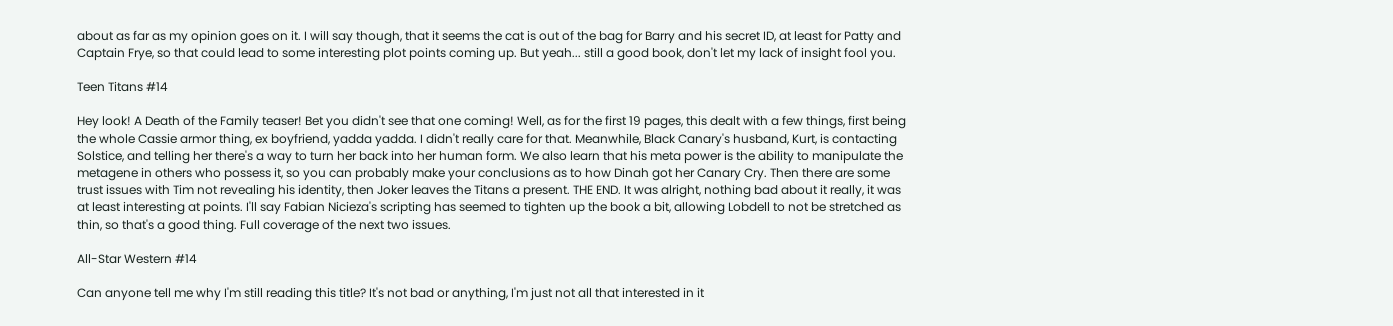about as far as my opinion goes on it. I will say though, that it seems the cat is out of the bag for Barry and his secret ID, at least for Patty and Captain Frye, so that could lead to some interesting plot points coming up. But yeah... still a good book, don't let my lack of insight fool you.

Teen Titans #14

Hey look! A Death of the Family teaser! Bet you didn't see that one coming! Well, as for the first 19 pages, this dealt with a few things, first being the whole Cassie armor thing, ex boyfriend, yadda yadda. I didn't really care for that. Meanwhile, Black Canary's husband, Kurt, is contacting Solstice, and telling her there's a way to turn her back into her human form. We also learn that his meta power is the ability to manipulate the metagene in others who possess it, so you can probably make your conclusions as to how Dinah got her Canary Cry. Then there are some trust issues with Tim not revealing his identity, then Joker leaves the Titans a present. THE END. It was alright, nothing bad about it really, it was at least interesting at points. I'll say Fabian Nicieza's scripting has seemed to tighten up the book a bit, allowing Lobdell to not be stretched as thin, so that's a good thing. Full coverage of the next two issues.

All-Star Western #14

Can anyone tell me why I'm still reading this title? It's not bad or anything, I'm just not all that interested in it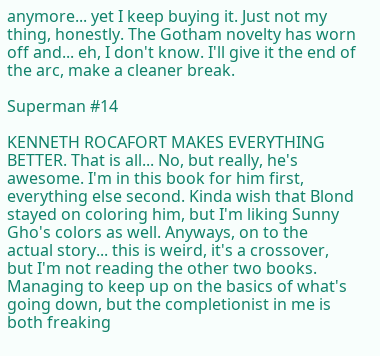anymore... yet I keep buying it. Just not my thing, honestly. The Gotham novelty has worn off and... eh, I don't know. I'll give it the end of the arc, make a cleaner break.

Superman #14

KENNETH ROCAFORT MAKES EVERYTHING BETTER. That is all... No, but really, he's awesome. I'm in this book for him first, everything else second. Kinda wish that Blond stayed on coloring him, but I'm liking Sunny Gho's colors as well. Anyways, on to the actual story... this is weird, it's a crossover, but I'm not reading the other two books. Managing to keep up on the basics of what's going down, but the completionist in me is both freaking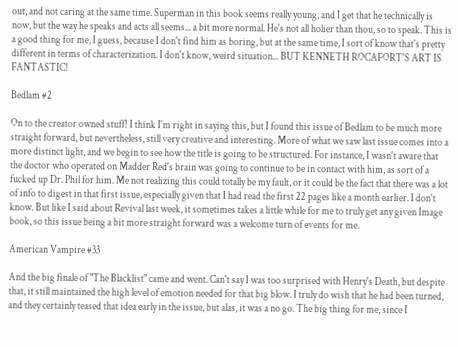out, and not caring at the same time. Superman in this book seems really young, and I get that he technically is now, but the way he speaks and acts all seems... a bit more normal. He's not all holier than thou, so to speak. This is a good thing for me, I guess, because I don't find him as boring, but at the same time, I sort of know that's pretty different in terms of characterization. I don't know, weird situation... BUT KENNETH ROCAFORT'S ART IS FANTASTIC!

Bedlam #2

On to the creator owned stuff! I think I'm right in saying this, but I found this issue of Bedlam to be much more straight forward, but nevertheless, still very creative and interesting. More of what we saw last issue comes into a more distinct light, and we begin to see how the title is going to be structured. For instance, I wasn't aware that the doctor who operated on Madder Red's brain was going to continue to be in contact with him, as sort of a fucked up Dr. Phil for him. Me not realizing this could totally be my fault, or it could be the fact that there was a lot of info to digest in that first issue, especially given that I had read the first 22 pages like a month earlier. I don't know. But like I said about Revival last week, it sometimes takes a little while for me to truly get any given Image book, so this issue being a bit more straight forward was a welcome turn of events for me.

American Vampire #33

And the big finale of "The Blacklist" came and went. Can't say I was too surprised with Henry's Death, but despite that, it still maintained the high level of emotion needed for that big blow. I truly do wish that he had been turned, and they certainly teased that idea early in the issue, but alas, it was a no go. The big thing for me, since I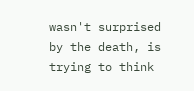wasn't surprised by the death, is trying to think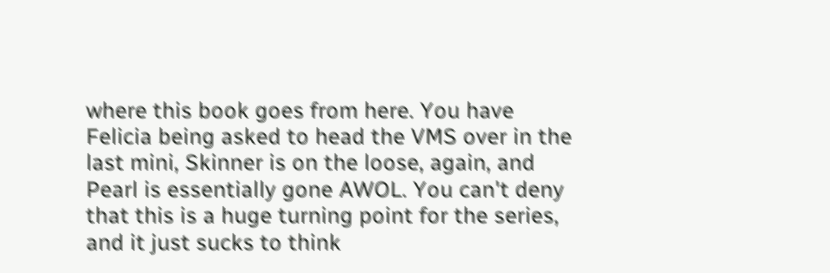where this book goes from here. You have Felicia being asked to head the VMS over in the last mini, Skinner is on the loose, again, and Pearl is essentially gone AWOL. You can't deny that this is a huge turning point for the series, and it just sucks to think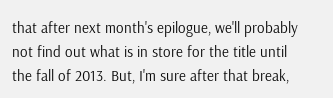that after next month's epilogue, we'll probably not find out what is in store for the title until the fall of 2013. But, I'm sure after that break,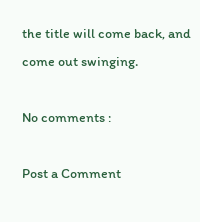the title will come back, and come out swinging.

No comments :

Post a Comment